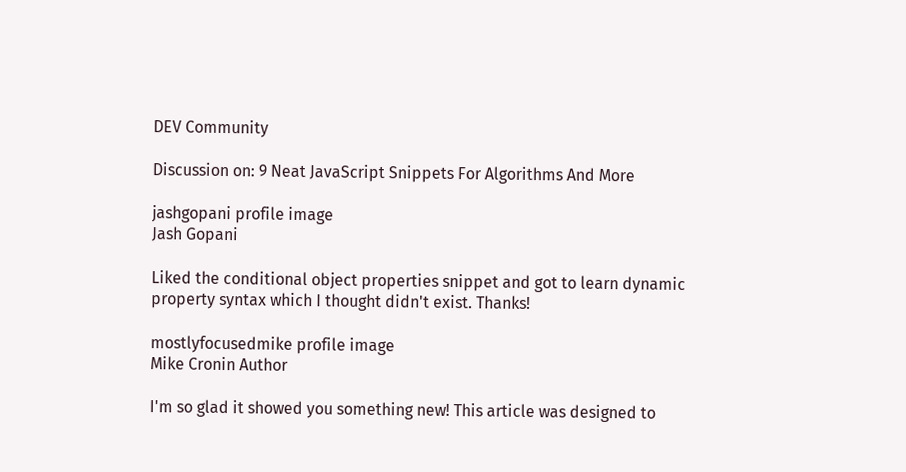DEV Community

Discussion on: 9 Neat JavaScript Snippets For Algorithms And More

jashgopani profile image
Jash Gopani

Liked the conditional object properties snippet and got to learn dynamic property syntax which I thought didn't exist. Thanks!

mostlyfocusedmike profile image
Mike Cronin Author

I'm so glad it showed you something new! This article was designed to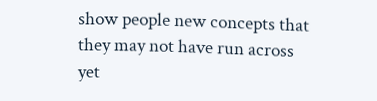show people new concepts that they may not have run across yet